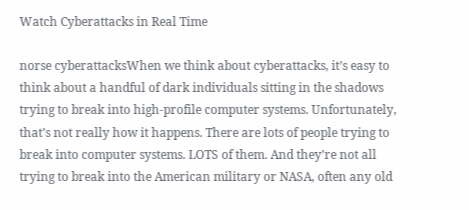Watch Cyberattacks in Real Time

norse cyberattacksWhen we think about cyberattacks, it’s easy to think about a handful of dark individuals sitting in the shadows trying to break into high-profile computer systems. Unfortunately, that’s not really how it happens. There are lots of people trying to break into computer systems. LOTS of them. And they’re not all trying to break into the American military or NASA, often any old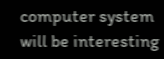computer system will be interesting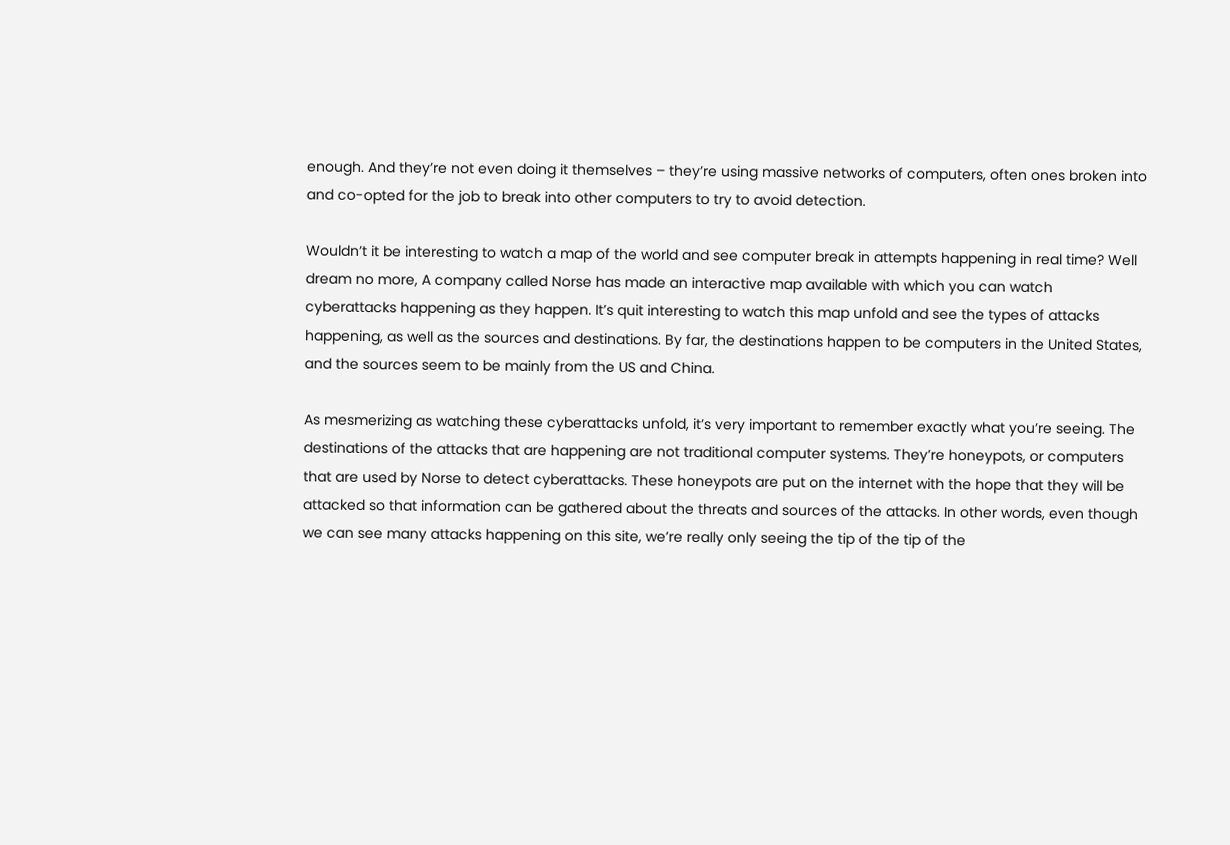enough. And they’re not even doing it themselves – they’re using massive networks of computers, often ones broken into and co-opted for the job to break into other computers to try to avoid detection.

Wouldn’t it be interesting to watch a map of the world and see computer break in attempts happening in real time? Well dream no more, A company called Norse has made an interactive map available with which you can watch cyberattacks happening as they happen. It’s quit interesting to watch this map unfold and see the types of attacks happening, as well as the sources and destinations. By far, the destinations happen to be computers in the United States, and the sources seem to be mainly from the US and China.

As mesmerizing as watching these cyberattacks unfold, it’s very important to remember exactly what you’re seeing. The destinations of the attacks that are happening are not traditional computer systems. They’re honeypots, or computers that are used by Norse to detect cyberattacks. These honeypots are put on the internet with the hope that they will be attacked so that information can be gathered about the threats and sources of the attacks. In other words, even though we can see many attacks happening on this site, we’re really only seeing the tip of the tip of the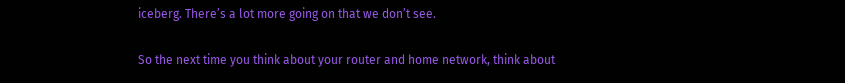iceberg. There’s a lot more going on that we don’t see.

So the next time you think about your router and home network, think about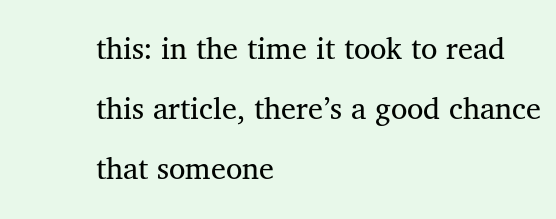this: in the time it took to read this article, there’s a good chance that someone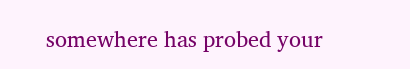somewhere has probed your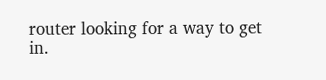router looking for a way to get in.